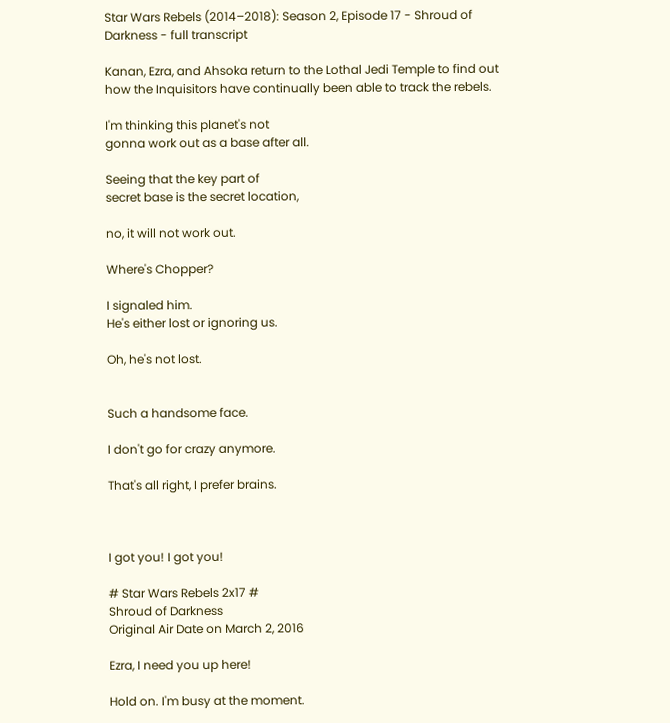Star Wars Rebels (2014–2018): Season 2, Episode 17 - Shroud of Darkness - full transcript

Kanan, Ezra, and Ahsoka return to the Lothal Jedi Temple to find out how the Inquisitors have continually been able to track the rebels.

I'm thinking this planet's not
gonna work out as a base after all.

Seeing that the key part of
secret base is the secret location,

no, it will not work out.

Where's Chopper?

I signaled him.
He's either lost or ignoring us.

Oh, he's not lost.


Such a handsome face.

I don't go for crazy anymore.

That's all right, I prefer brains.



I got you! I got you!

# Star Wars Rebels 2x17 #
Shroud of Darkness
Original Air Date on March 2, 2016

Ezra, I need you up here!

Hold on. I'm busy at the moment.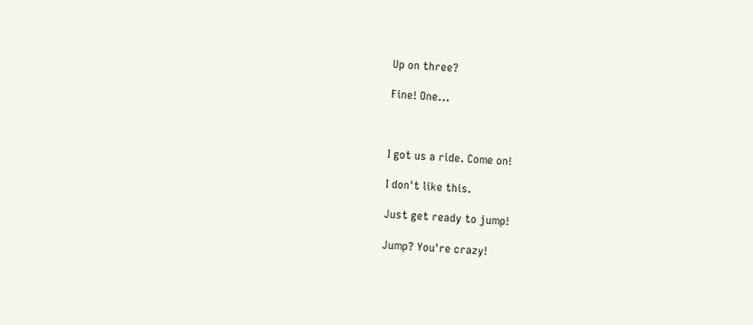Up on three?

Fine! One...



I got us a ride. Come on!

I don't like this.

Just get ready to jump!

Jump? You're crazy!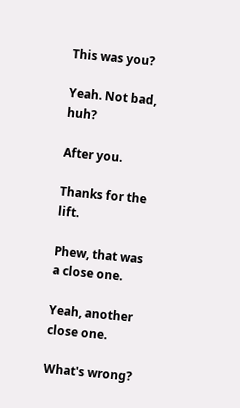This was you?

Yeah. Not bad, huh?

After you.

Thanks for the lift.

Phew, that was a close one.

Yeah, another close one.

What's wrong?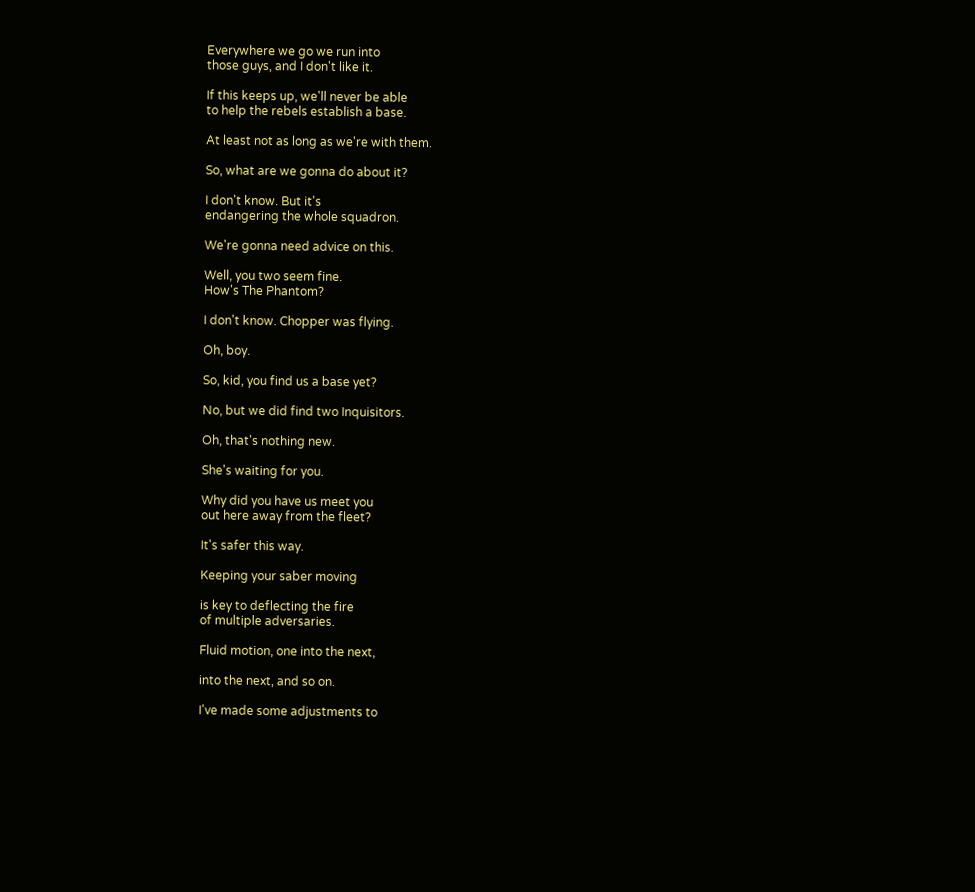Everywhere we go we run into
those guys, and I don't like it.

If this keeps up, we'll never be able
to help the rebels establish a base.

At least not as long as we're with them.

So, what are we gonna do about it?

I don't know. But it's
endangering the whole squadron.

We're gonna need advice on this.

Well, you two seem fine.
How's The Phantom?

I don't know. Chopper was flying.

Oh, boy.

So, kid, you find us a base yet?

No, but we did find two Inquisitors.

Oh, that's nothing new.

She's waiting for you.

Why did you have us meet you
out here away from the fleet?

It's safer this way.

Keeping your saber moving

is key to deflecting the fire
of multiple adversaries.

Fluid motion, one into the next,

into the next, and so on.

I've made some adjustments to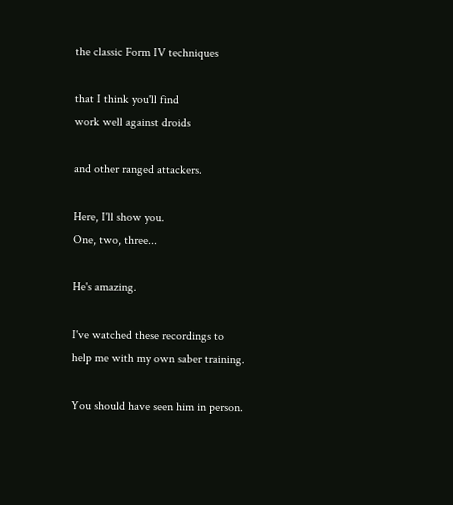the classic Form IV techniques

that I think you'll find
work well against droids

and other ranged attackers.

Here, I'll show you.
One, two, three...

He's amazing.

I've watched these recordings to
help me with my own saber training.

You should have seen him in person.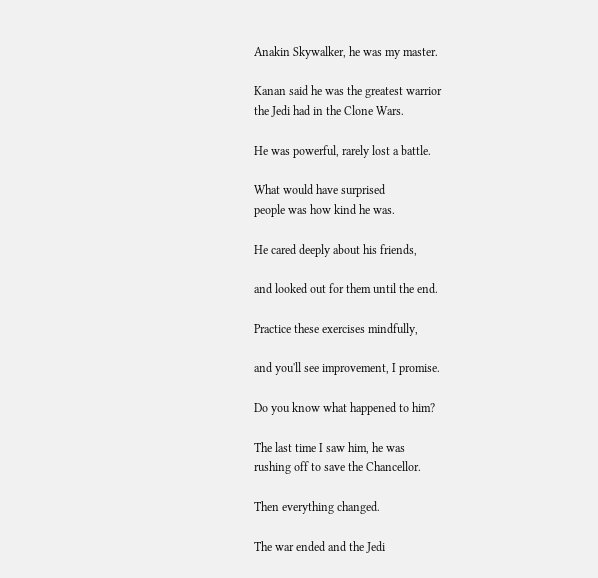Anakin Skywalker, he was my master.

Kanan said he was the greatest warrior
the Jedi had in the Clone Wars.

He was powerful, rarely lost a battle.

What would have surprised
people was how kind he was.

He cared deeply about his friends,

and looked out for them until the end.

Practice these exercises mindfully,

and you'll see improvement, I promise.

Do you know what happened to him?

The last time I saw him, he was
rushing off to save the Chancellor.

Then everything changed.

The war ended and the Jedi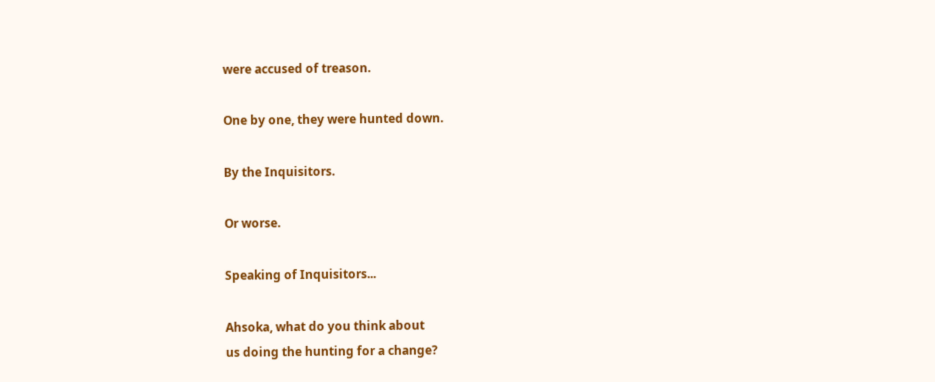were accused of treason.

One by one, they were hunted down.

By the Inquisitors.

Or worse.

Speaking of Inquisitors...

Ahsoka, what do you think about
us doing the hunting for a change?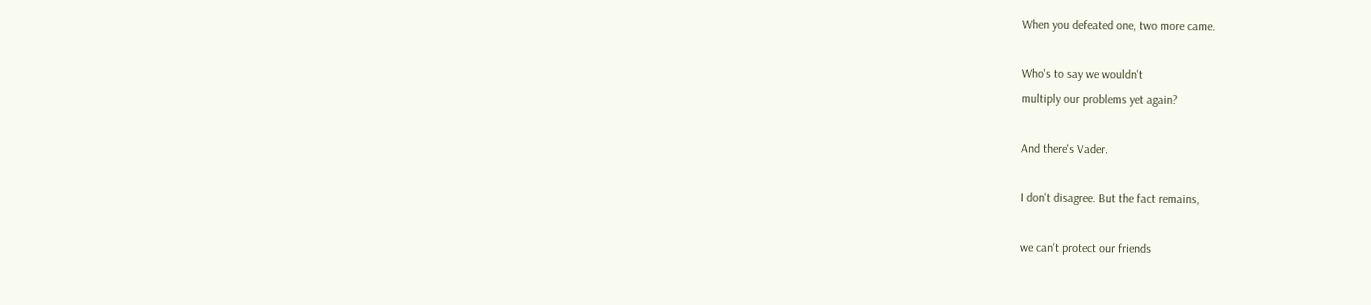When you defeated one, two more came.

Who's to say we wouldn't
multiply our problems yet again?

And there's Vader.

I don't disagree. But the fact remains,

we can't protect our friends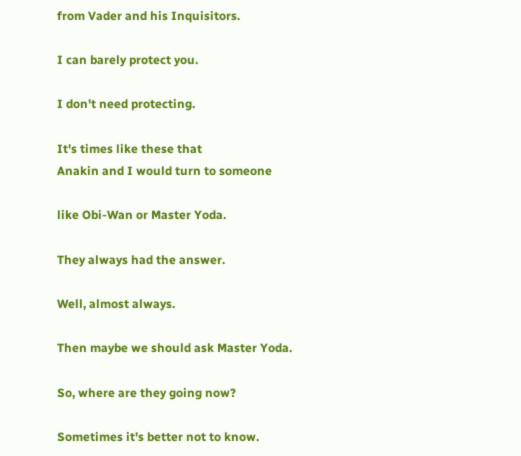from Vader and his Inquisitors.

I can barely protect you.

I don't need protecting.

It's times like these that
Anakin and I would turn to someone

like Obi-Wan or Master Yoda.

They always had the answer.

Well, almost always.

Then maybe we should ask Master Yoda.

So, where are they going now?

Sometimes it's better not to know.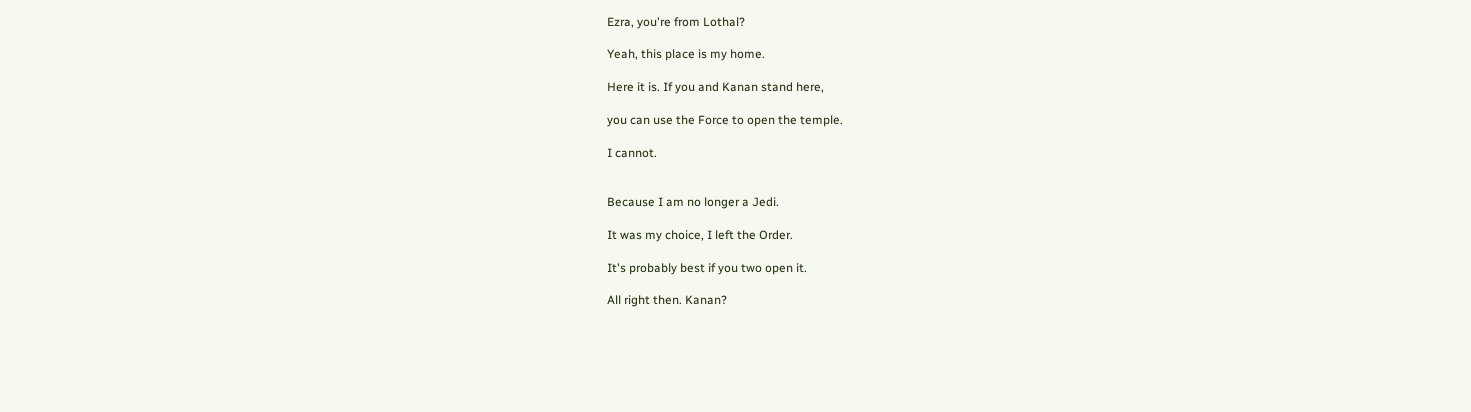Ezra, you're from Lothal?

Yeah, this place is my home.

Here it is. If you and Kanan stand here,

you can use the Force to open the temple.

I cannot.


Because I am no longer a Jedi.

It was my choice, I left the Order.

It's probably best if you two open it.

All right then. Kanan?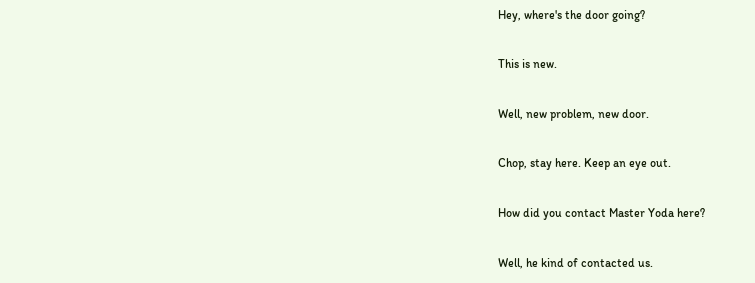Hey, where's the door going?

This is new.

Well, new problem, new door.

Chop, stay here. Keep an eye out.

How did you contact Master Yoda here?

Well, he kind of contacted us.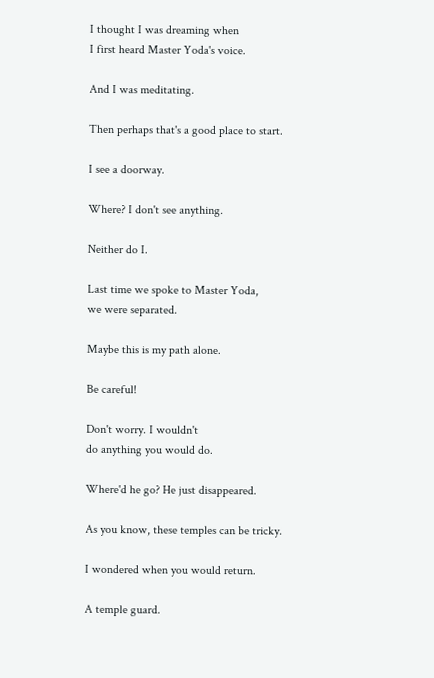I thought I was dreaming when
I first heard Master Yoda's voice.

And I was meditating.

Then perhaps that's a good place to start.

I see a doorway.

Where? I don't see anything.

Neither do I.

Last time we spoke to Master Yoda,
we were separated.

Maybe this is my path alone.

Be careful!

Don't worry. I wouldn't
do anything you would do.

Where'd he go? He just disappeared.

As you know, these temples can be tricky.

I wondered when you would return.

A temple guard.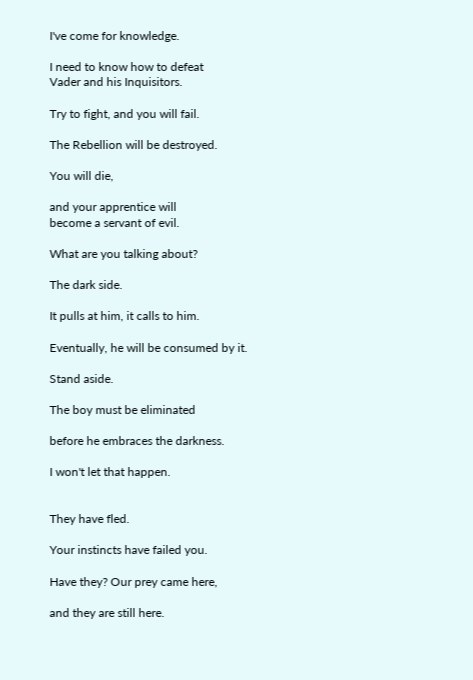I've come for knowledge.

I need to know how to defeat
Vader and his Inquisitors.

Try to fight, and you will fail.

The Rebellion will be destroyed.

You will die,

and your apprentice will
become a servant of evil.

What are you talking about?

The dark side.

It pulls at him, it calls to him.

Eventually, he will be consumed by it.

Stand aside.

The boy must be eliminated

before he embraces the darkness.

I won't let that happen.


They have fled.

Your instincts have failed you.

Have they? Our prey came here,

and they are still here.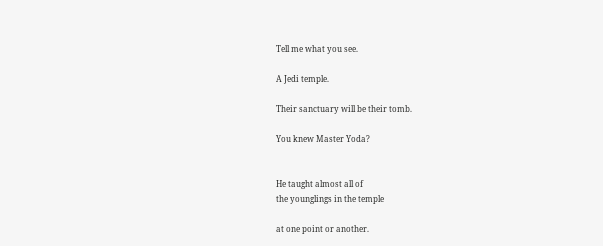Tell me what you see.

A Jedi temple.

Their sanctuary will be their tomb.

You knew Master Yoda?


He taught almost all of
the younglings in the temple

at one point or another.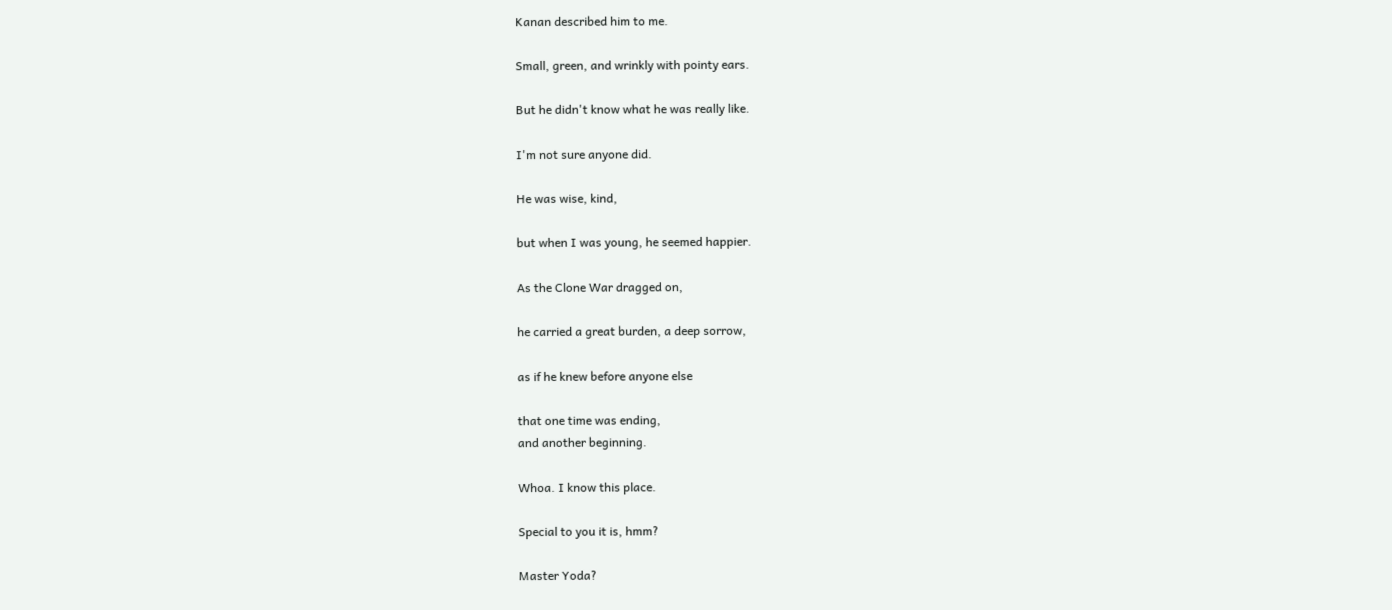Kanan described him to me.

Small, green, and wrinkly with pointy ears.

But he didn't know what he was really like.

I'm not sure anyone did.

He was wise, kind,

but when I was young, he seemed happier.

As the Clone War dragged on,

he carried a great burden, a deep sorrow,

as if he knew before anyone else

that one time was ending,
and another beginning.

Whoa. I know this place.

Special to you it is, hmm?

Master Yoda?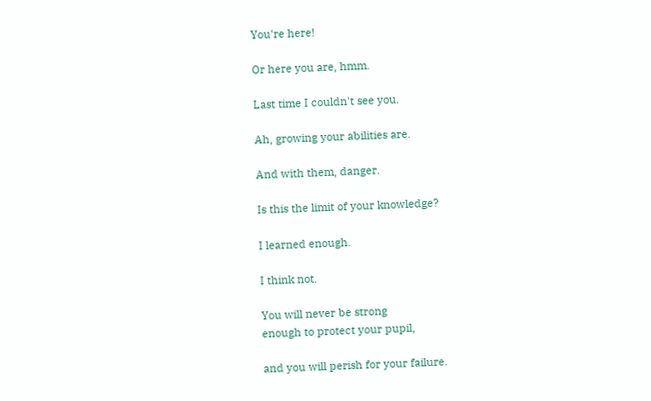You're here!

Or here you are, hmm.

Last time I couldn't see you.

Ah, growing your abilities are.

And with them, danger.

Is this the limit of your knowledge?

I learned enough.

I think not.

You will never be strong
enough to protect your pupil,

and you will perish for your failure.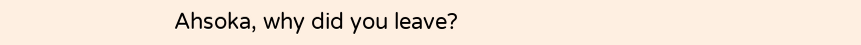Ahsoka, why did you leave?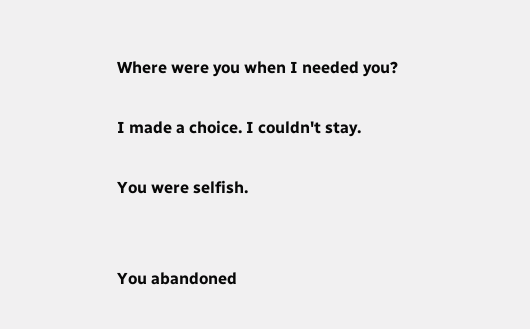Where were you when I needed you?

I made a choice. I couldn't stay.

You were selfish.


You abandoned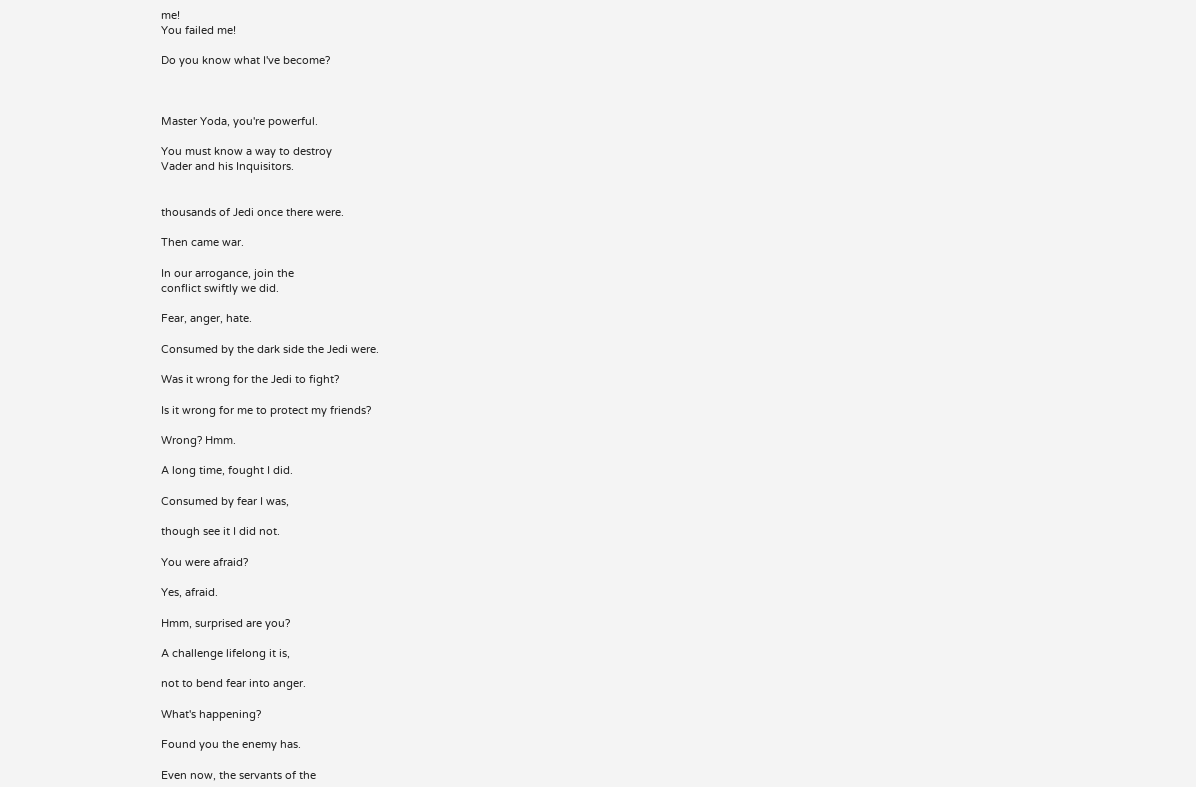me!
You failed me!

Do you know what I've become?



Master Yoda, you're powerful.

You must know a way to destroy
Vader and his Inquisitors.


thousands of Jedi once there were.

Then came war.

In our arrogance, join the
conflict swiftly we did.

Fear, anger, hate.

Consumed by the dark side the Jedi were.

Was it wrong for the Jedi to fight?

Is it wrong for me to protect my friends?

Wrong? Hmm.

A long time, fought I did.

Consumed by fear I was,

though see it I did not.

You were afraid?

Yes, afraid.

Hmm, surprised are you?

A challenge lifelong it is,

not to bend fear into anger.

What's happening?

Found you the enemy has.

Even now, the servants of the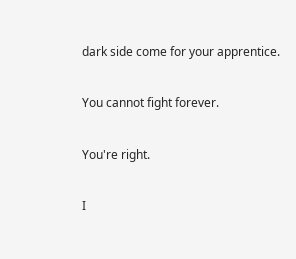dark side come for your apprentice.

You cannot fight forever.

You're right.

I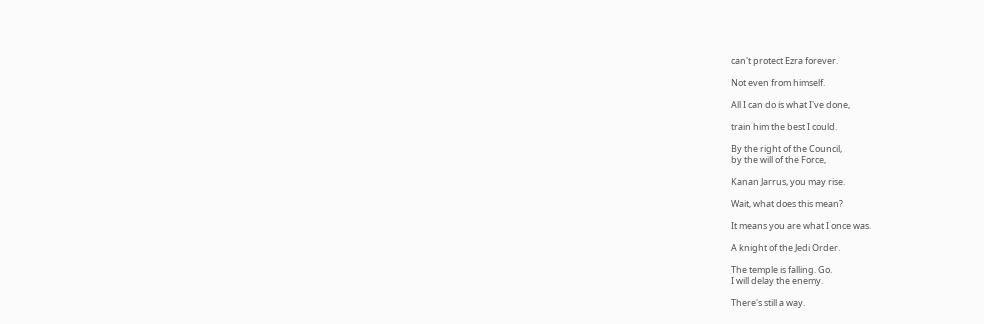can't protect Ezra forever.

Not even from himself.

All I can do is what I've done,

train him the best I could.

By the right of the Council,
by the will of the Force,

Kanan Jarrus, you may rise.

Wait, what does this mean?

It means you are what I once was.

A knight of the Jedi Order.

The temple is falling. Go.
I will delay the enemy.

There's still a way.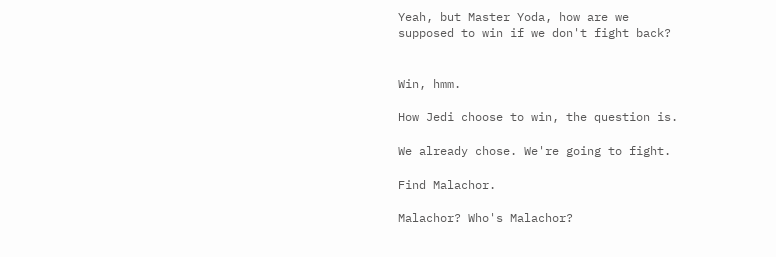Yeah, but Master Yoda, how are we
supposed to win if we don't fight back?


Win, hmm.

How Jedi choose to win, the question is.

We already chose. We're going to fight.

Find Malachor.

Malachor? Who's Malachor?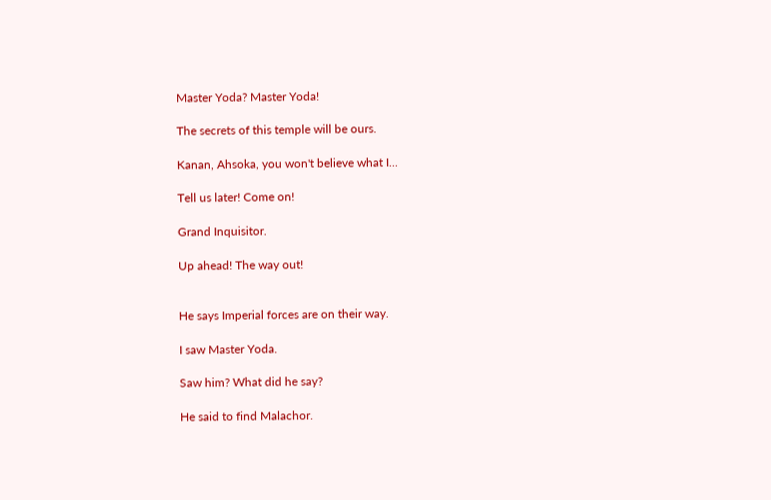Master Yoda? Master Yoda!

The secrets of this temple will be ours.

Kanan, Ahsoka, you won't believe what I...

Tell us later! Come on!

Grand Inquisitor.

Up ahead! The way out!


He says Imperial forces are on their way.

I saw Master Yoda.

Saw him? What did he say?

He said to find Malachor.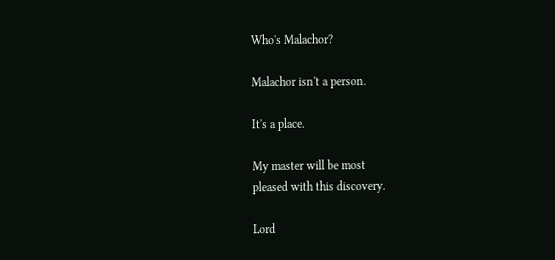Who's Malachor?

Malachor isn't a person.

It's a place.

My master will be most
pleased with this discovery.

Lord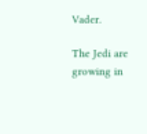Vader.

The Jedi are growing in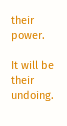their power.

It will be their undoing.